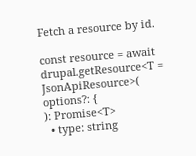Fetch a resource by id.

const resource = await drupal.getResource<T = JsonApiResource>(
options?: {
): Promise<T>
  • type: string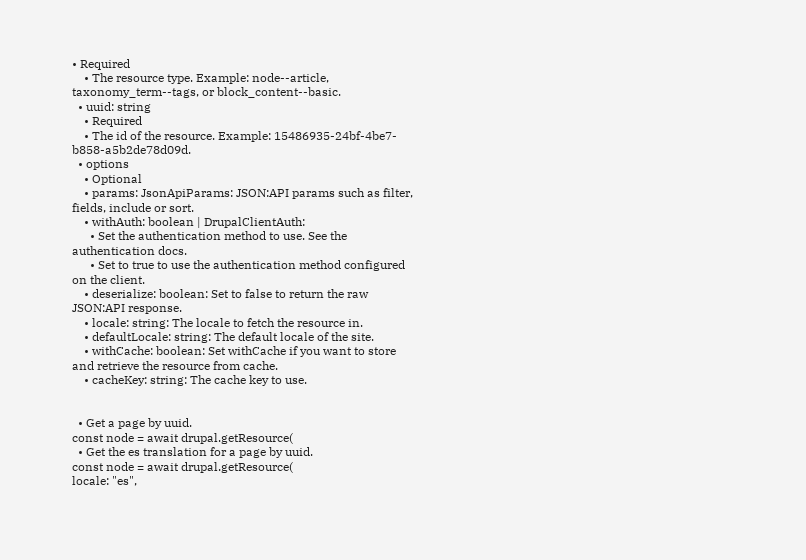• Required
    • The resource type. Example: node--article, taxonomy_term--tags, or block_content--basic.
  • uuid: string
    • Required
    • The id of the resource. Example: 15486935-24bf-4be7-b858-a5b2de78d09d.
  • options
    • Optional
    • params: JsonApiParams: JSON:API params such as filter, fields, include or sort.
    • withAuth: boolean | DrupalClientAuth:
      • Set the authentication method to use. See the authentication docs.
      • Set to true to use the authentication method configured on the client.
    • deserialize: boolean: Set to false to return the raw JSON:API response.
    • locale: string: The locale to fetch the resource in.
    • defaultLocale: string: The default locale of the site.
    • withCache: boolean: Set withCache if you want to store and retrieve the resource from cache.
    • cacheKey: string: The cache key to use.


  • Get a page by uuid.
const node = await drupal.getResource(
  • Get the es translation for a page by uuid.
const node = await drupal.getResource(
locale: "es",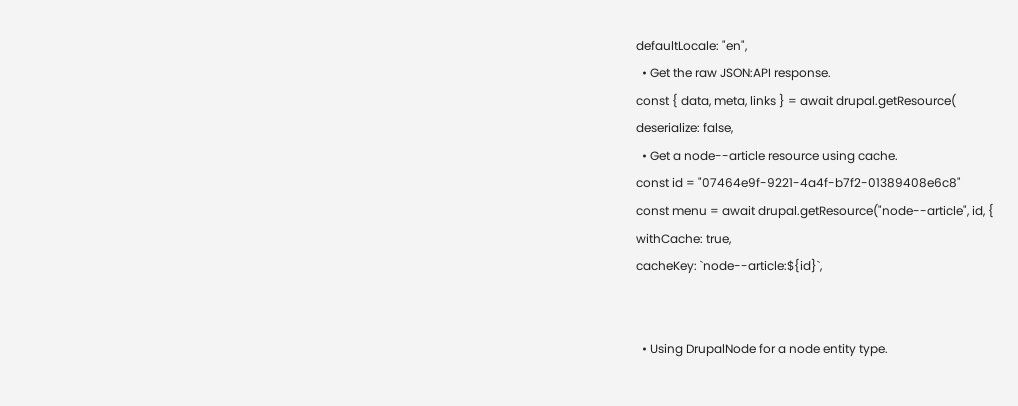defaultLocale: "en",
  • Get the raw JSON:API response.
const { data, meta, links } = await drupal.getResource(
deserialize: false,
  • Get a node--article resource using cache.
const id = "07464e9f-9221-4a4f-b7f2-01389408e6c8"
const menu = await drupal.getResource("node--article", id, {
withCache: true,
cacheKey: `node--article:${id}`,


  • Using DrupalNode for a node entity type.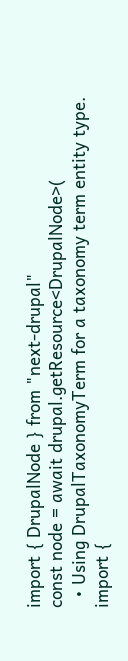import { DrupalNode } from "next-drupal"
const node = await drupal.getResource<DrupalNode>(
  • Using DrupalTaxonomyTerm for a taxonomy term entity type.
import {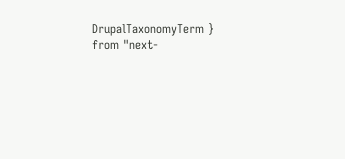DrupalTaxonomyTerm } from "next-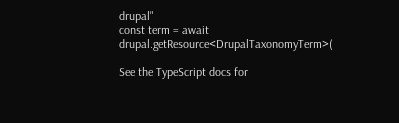drupal"
const term = await drupal.getResource<DrupalTaxonomyTerm>(

See the TypeScript docs for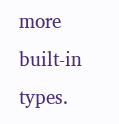more built-in types.